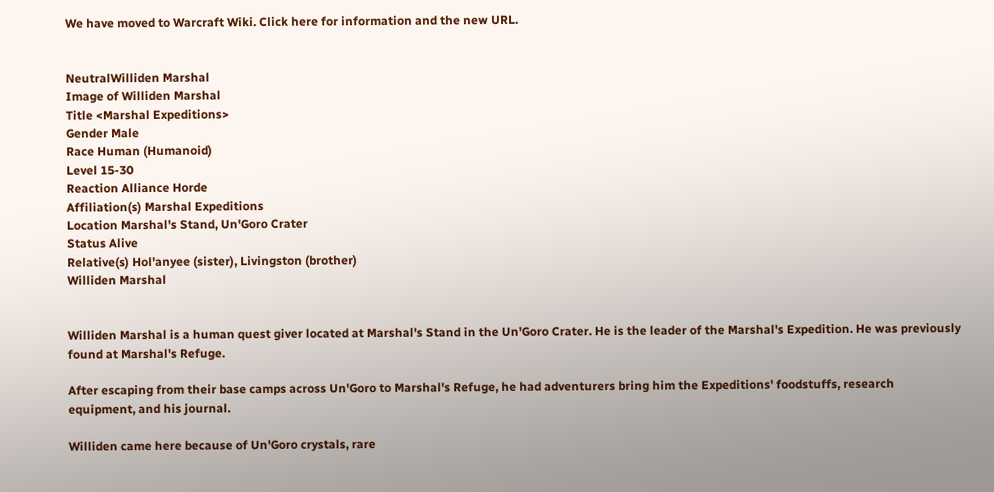We have moved to Warcraft Wiki. Click here for information and the new URL.


NeutralWilliden Marshal
Image of Williden Marshal
Title <Marshal Expeditions>
Gender Male
Race Human (Humanoid)
Level 15-30
Reaction Alliance Horde
Affiliation(s) Marshal Expeditions
Location Marshal's Stand, Un'Goro Crater
Status Alive
Relative(s) Hol'anyee (sister), Livingston (brother)
Williden Marshal


Williden Marshal is a human quest giver located at Marshal's Stand in the Un'Goro Crater. He is the leader of the Marshal's Expedition. He was previously found at Marshal's Refuge.

After escaping from their base camps across Un'Goro to Marshal's Refuge, he had adventurers bring him the Expeditions' foodstuffs, research equipment, and his journal.

Williden came here because of Un'Goro crystals, rare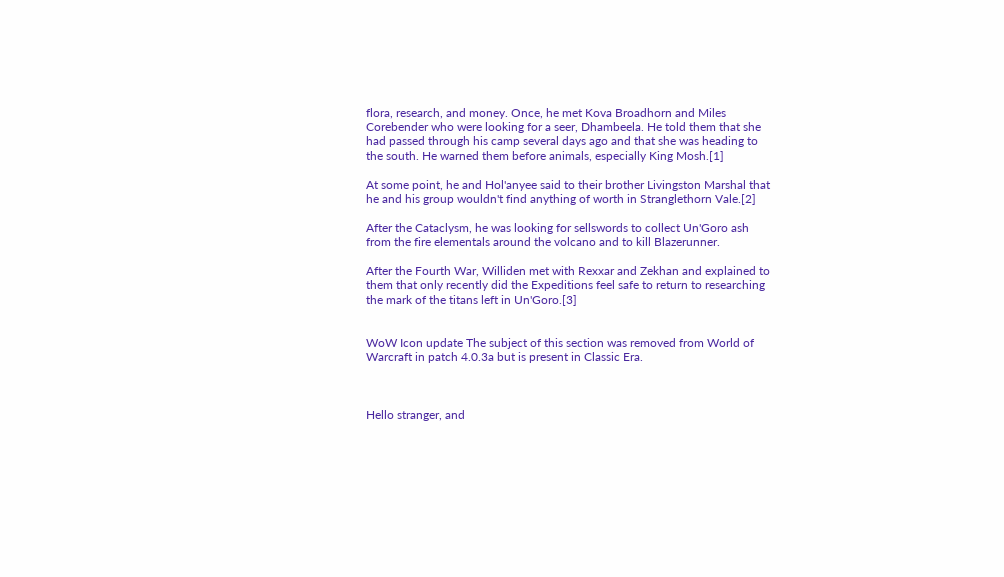flora, research, and money. Once, he met Kova Broadhorn and Miles Corebender who were looking for a seer, Dhambeela. He told them that she had passed through his camp several days ago and that she was heading to the south. He warned them before animals, especially King Mosh.[1]

At some point, he and Hol'anyee said to their brother Livingston Marshal that he and his group wouldn't find anything of worth in Stranglethorn Vale.[2]

After the Cataclysm, he was looking for sellswords to collect Un'Goro ash from the fire elementals around the volcano and to kill Blazerunner.

After the Fourth War, Williden met with Rexxar and Zekhan and explained to them that only recently did the Expeditions feel safe to return to researching the mark of the titans left in Un'Goro.[3]


WoW Icon update The subject of this section was removed from World of Warcraft in patch 4.0.3a but is present in Classic Era.



Hello stranger, and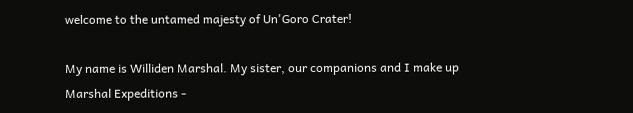welcome to the untamed majesty of Un'Goro Crater!

My name is Williden Marshal. My sister, our companions and I make up Marshal Expeditions -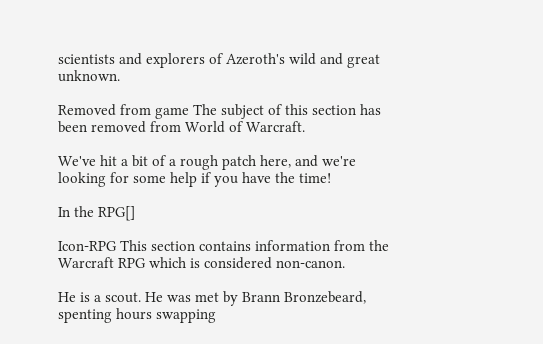scientists and explorers of Azeroth's wild and great unknown.

Removed from game The subject of this section has been removed from World of Warcraft.

We've hit a bit of a rough patch here, and we're looking for some help if you have the time!

In the RPG[]

Icon-RPG This section contains information from the Warcraft RPG which is considered non-canon.

He is a scout. He was met by Brann Bronzebeard, spenting hours swapping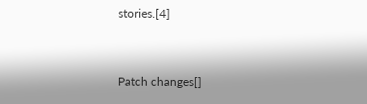stories.[4]


Patch changes[]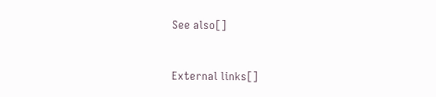See also[]


External links[]